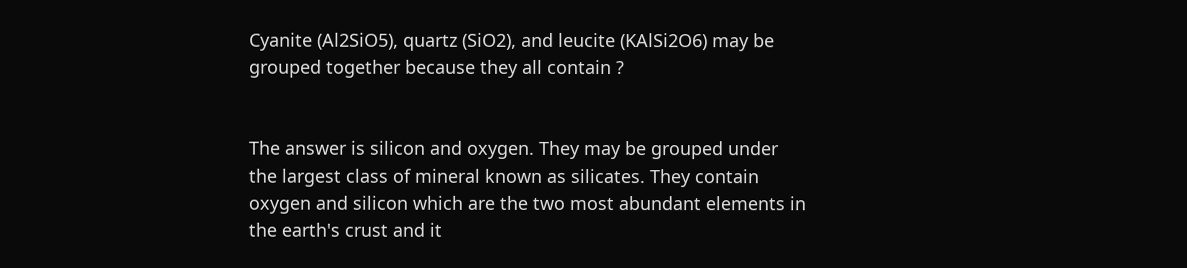Cyanite (Al2SiO5), quartz (SiO2), and leucite (KAlSi2O6) may be grouped together because they all contain ?


The answer is silicon and oxygen. They may be grouped under the largest class of mineral known as silicates. They contain oxygen and silicon which are the two most abundant elements in the earth's crust and it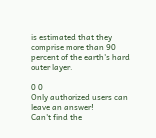is estimated that they comprise more than 90 percent of the earth's hard outer layer.

0 0
Only authorized users can leave an answer!
Can't find the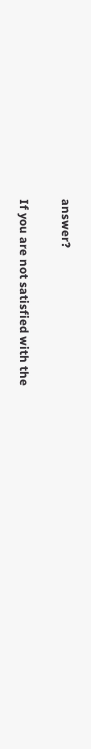answer?

If you are not satisfied with the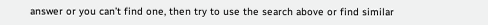answer or you can’t find one, then try to use the search above or find similar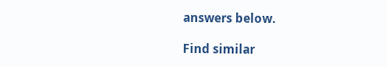answers below.

Find similar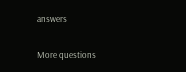answers

More questions